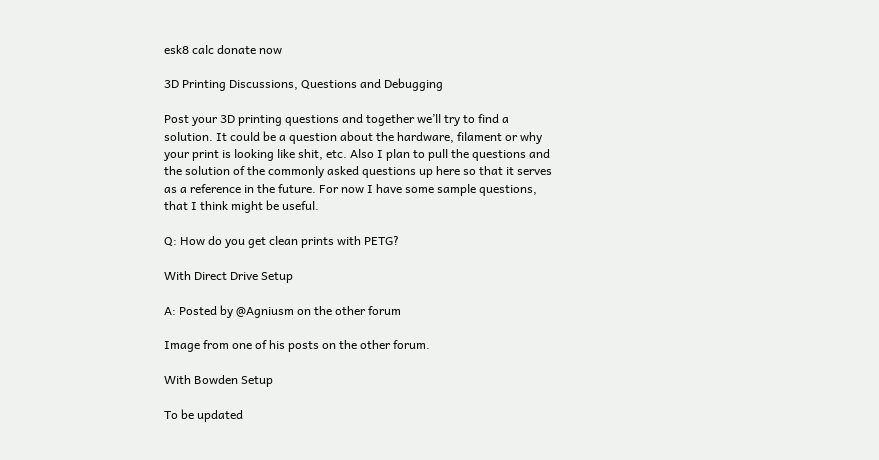esk8 calc donate now

3D Printing Discussions, Questions and Debugging

Post your 3D printing questions and together we’ll try to find a solution. It could be a question about the hardware, filament or why your print is looking like shit, etc. Also I plan to pull the questions and the solution of the commonly asked questions up here so that it serves as a reference in the future. For now I have some sample questions, that I think might be useful.

Q: How do you get clean prints with PETG?

With Direct Drive Setup

A: Posted by @Agniusm on the other forum

Image from one of his posts on the other forum.

With Bowden Setup

To be updated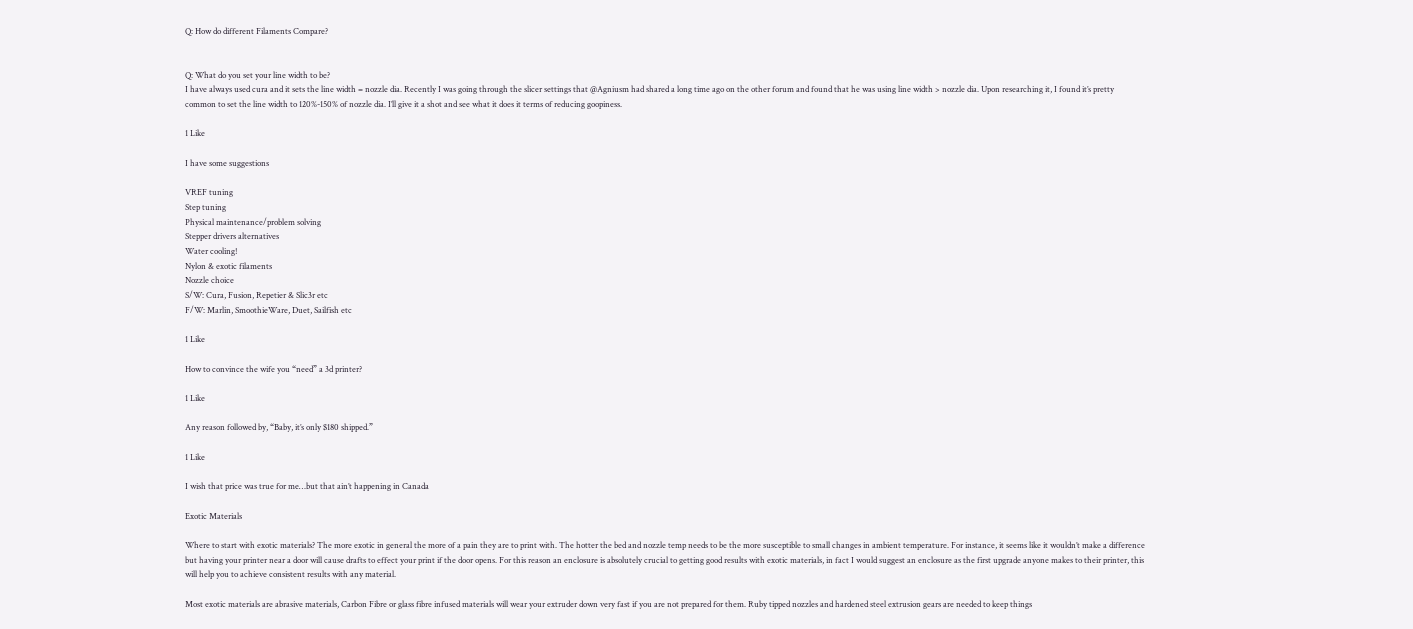Q: How do different Filaments Compare?


Q: What do you set your line width to be?
I have always used cura and it sets the line width = nozzle dia. Recently I was going through the slicer settings that @Agniusm had shared a long time ago on the other forum and found that he was using line width > nozzle dia. Upon researching it, I found it’s pretty common to set the line width to 120%-150% of nozzle dia. I’ll give it a shot and see what it does it terms of reducing goopiness.

1 Like

I have some suggestions

VREF tuning
Step tuning
Physical maintenance/problem solving
Stepper drivers alternatives
Water cooling!
Nylon & exotic filaments
Nozzle choice
S/W: Cura, Fusion, Repetier & Slic3r etc
F/W: Marlin, SmoothieWare, Duet, Sailfish etc

1 Like

How to convince the wife you “need” a 3d printer?

1 Like

Any reason followed by, “Baby, it’s only $180 shipped.”

1 Like

I wish that price was true for me…but that ain’t happening in Canada

Exotic Materials

Where to start with exotic materials? The more exotic in general the more of a pain they are to print with. The hotter the bed and nozzle temp needs to be the more susceptible to small changes in ambient temperature. For instance, it seems like it wouldn’t make a difference but having your printer near a door will cause drafts to effect your print if the door opens. For this reason an enclosure is absolutely crucial to getting good results with exotic materials, in fact I would suggest an enclosure as the first upgrade anyone makes to their printer, this will help you to achieve consistent results with any material.

Most exotic materials are abrasive materials, Carbon Fibre or glass fibre infused materials will wear your extruder down very fast if you are not prepared for them. Ruby tipped nozzles and hardened steel extrusion gears are needed to keep things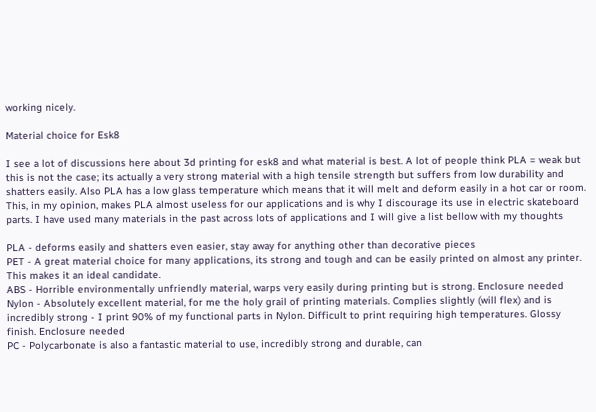working nicely.

Material choice for Esk8

I see a lot of discussions here about 3d printing for esk8 and what material is best. A lot of people think PLA = weak but this is not the case; its actually a very strong material with a high tensile strength but suffers from low durability and shatters easily. Also PLA has a low glass temperature which means that it will melt and deform easily in a hot car or room. This, in my opinion, makes PLA almost useless for our applications and is why I discourage its use in electric skateboard parts. I have used many materials in the past across lots of applications and I will give a list bellow with my thoughts

PLA - deforms easily and shatters even easier, stay away for anything other than decorative pieces
PET - A great material choice for many applications, its strong and tough and can be easily printed on almost any printer. This makes it an ideal candidate.
ABS - Horrible environmentally unfriendly material, warps very easily during printing but is strong. Enclosure needed
Nylon - Absolutely excellent material, for me the holy grail of printing materials. Complies slightly (will flex) and is incredibly strong - I print 90% of my functional parts in Nylon. Difficult to print requiring high temperatures. Glossy finish. Enclosure needed
PC - Polycarbonate is also a fantastic material to use, incredibly strong and durable, can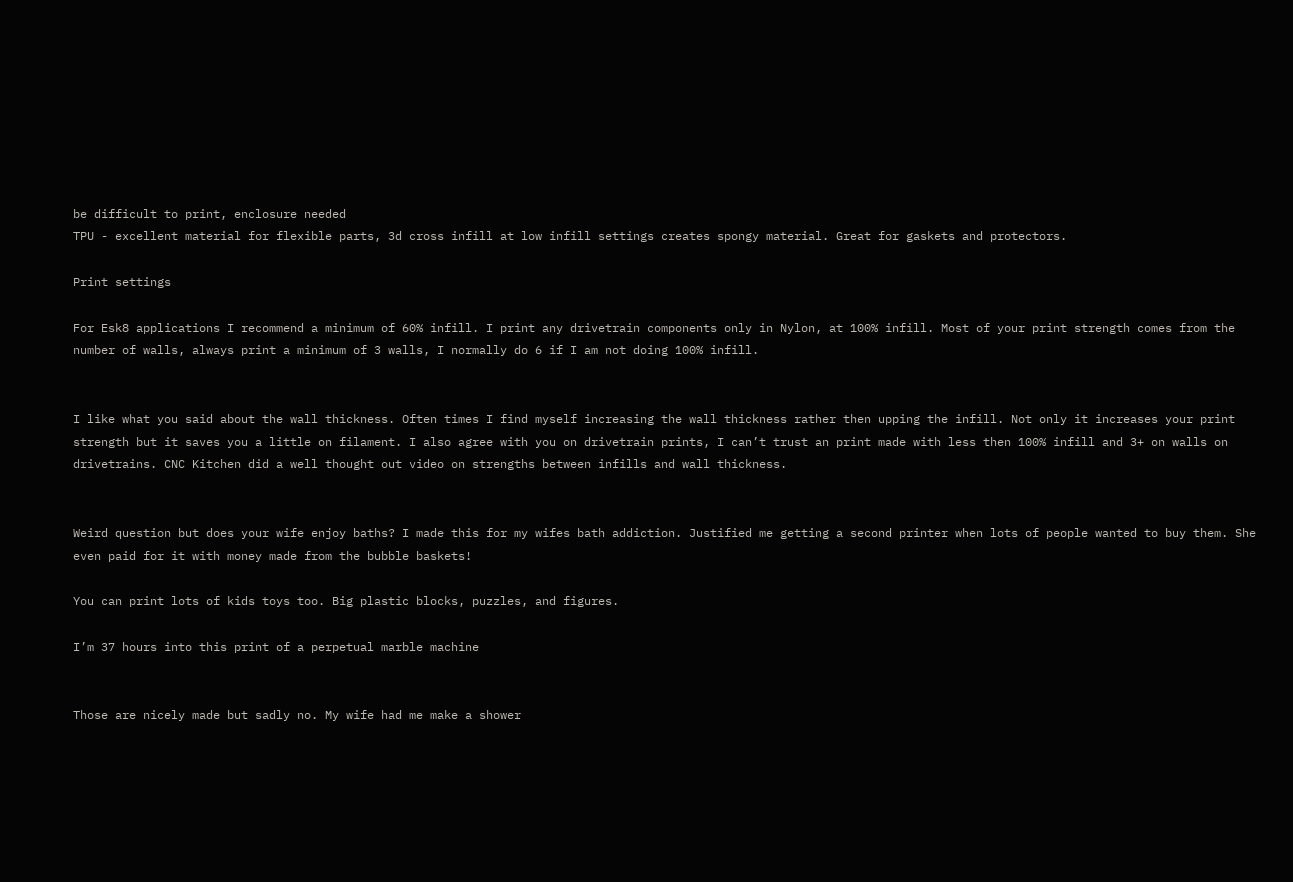be difficult to print, enclosure needed
TPU - excellent material for flexible parts, 3d cross infill at low infill settings creates spongy material. Great for gaskets and protectors.

Print settings

For Esk8 applications I recommend a minimum of 60% infill. I print any drivetrain components only in Nylon, at 100% infill. Most of your print strength comes from the number of walls, always print a minimum of 3 walls, I normally do 6 if I am not doing 100% infill.


I like what you said about the wall thickness. Often times I find myself increasing the wall thickness rather then upping the infill. Not only it increases your print strength but it saves you a little on filament. I also agree with you on drivetrain prints, I can’t trust an print made with less then 100% infill and 3+ on walls on drivetrains. CNC Kitchen did a well thought out video on strengths between infills and wall thickness.


Weird question but does your wife enjoy baths? I made this for my wifes bath addiction. Justified me getting a second printer when lots of people wanted to buy them. She even paid for it with money made from the bubble baskets!

You can print lots of kids toys too. Big plastic blocks, puzzles, and figures.

I’m 37 hours into this print of a perpetual marble machine


Those are nicely made but sadly no. My wife had me make a shower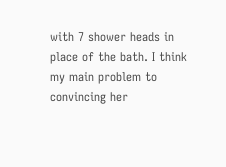with 7 shower heads in place of the bath. I think my main problem to convincing her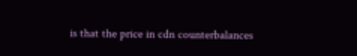is that the price in cdn counterbalances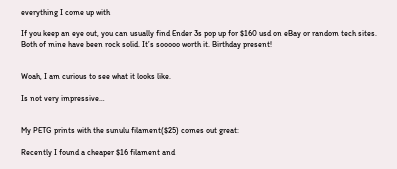everything I come up with

If you keep an eye out, you can usually find Ender 3s pop up for $160 usd on eBay or random tech sites. Both of mine have been rock solid. It’s sooooo worth it. Birthday present!


Woah, I am curious to see what it looks like.

Is not very impressive…


My PETG prints with the sunulu filament($25) comes out great:

Recently I found a cheaper $16 filament and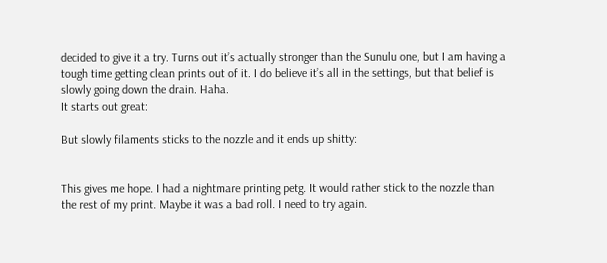decided to give it a try. Turns out it’s actually stronger than the Sunulu one, but I am having a tough time getting clean prints out of it. I do believe it’s all in the settings, but that belief is slowly going down the drain. Haha.
It starts out great:

But slowly filaments sticks to the nozzle and it ends up shitty:


This gives me hope. I had a nightmare printing petg. It would rather stick to the nozzle than the rest of my print. Maybe it was a bad roll. I need to try again.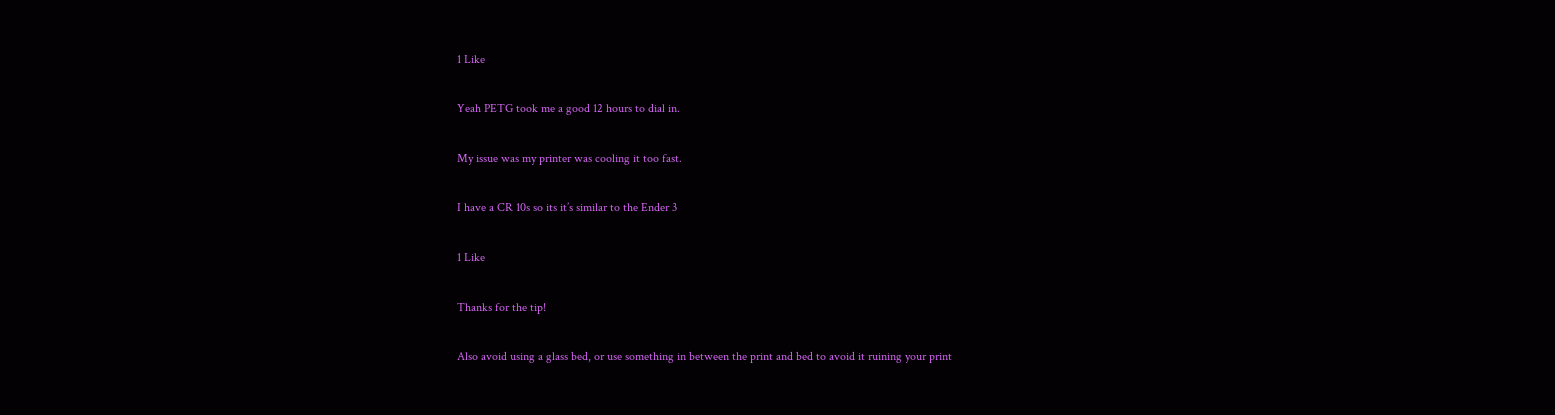1 Like

Yeah PETG took me a good 12 hours to dial in.

My issue was my printer was cooling it too fast.

I have a CR 10s so its it’s similar to the Ender 3

1 Like

Thanks for the tip!

Also avoid using a glass bed, or use something in between the print and bed to avoid it ruining your print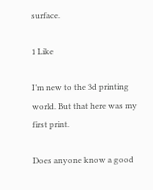surface.

1 Like

I’m new to the 3d printing world. But that here was my first print.

Does anyone know a good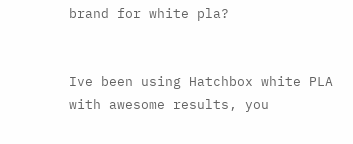brand for white pla?


Ive been using Hatchbox white PLA with awesome results, you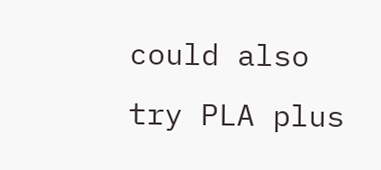could also try PLA plus